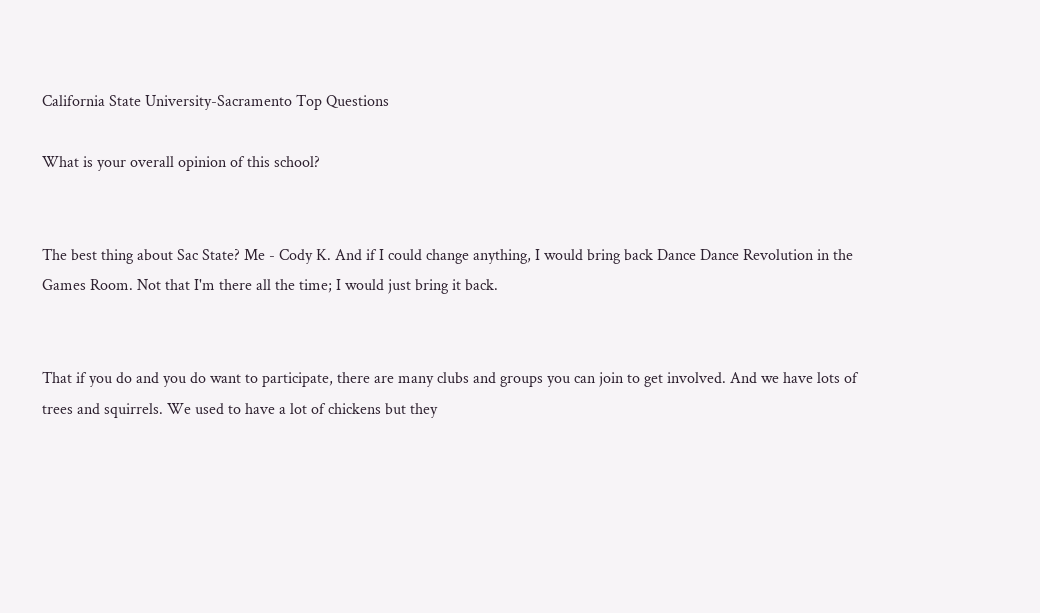California State University-Sacramento Top Questions

What is your overall opinion of this school?


The best thing about Sac State? Me - Cody K. And if I could change anything, I would bring back Dance Dance Revolution in the Games Room. Not that I'm there all the time; I would just bring it back.


That if you do and you do want to participate, there are many clubs and groups you can join to get involved. And we have lots of trees and squirrels. We used to have a lot of chickens but they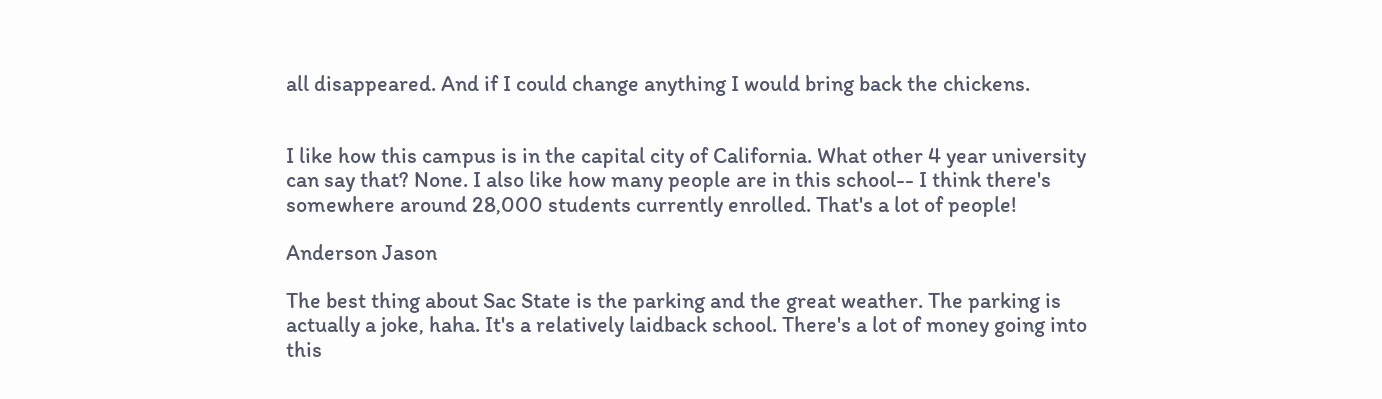all disappeared. And if I could change anything I would bring back the chickens.


I like how this campus is in the capital city of California. What other 4 year university can say that? None. I also like how many people are in this school-- I think there's somewhere around 28,000 students currently enrolled. That's a lot of people!

Anderson Jason

The best thing about Sac State is the parking and the great weather. The parking is actually a joke, haha. It's a relatively laidback school. There's a lot of money going into this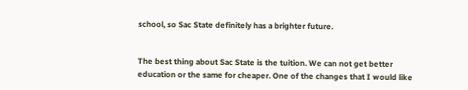school, so Sac State definitely has a brighter future.


The best thing about Sac State is the tuition. We can not get better education or the same for cheaper. One of the changes that I would like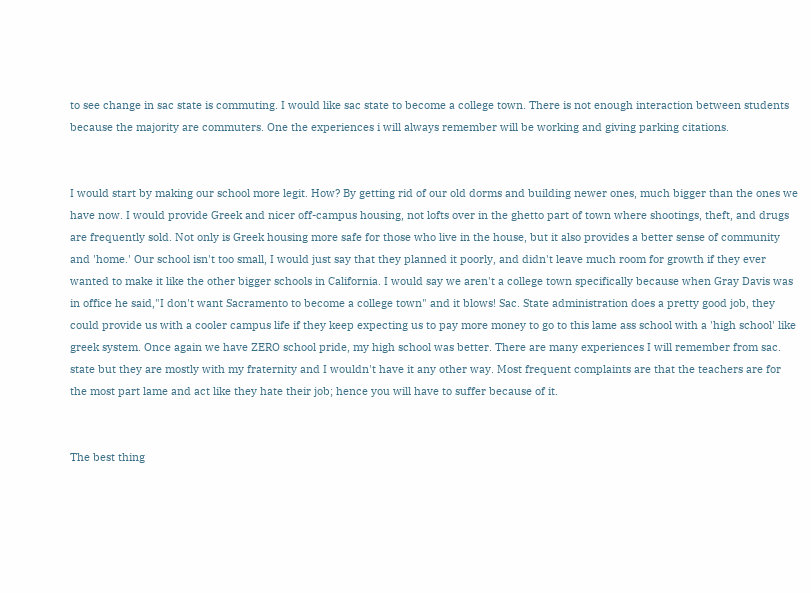to see change in sac state is commuting. I would like sac state to become a college town. There is not enough interaction between students because the majority are commuters. One the experiences i will always remember will be working and giving parking citations.


I would start by making our school more legit. How? By getting rid of our old dorms and building newer ones, much bigger than the ones we have now. I would provide Greek and nicer off-campus housing, not lofts over in the ghetto part of town where shootings, theft, and drugs are frequently sold. Not only is Greek housing more safe for those who live in the house, but it also provides a better sense of community and 'home.' Our school isn't too small, I would just say that they planned it poorly, and didn't leave much room for growth if they ever wanted to make it like the other bigger schools in California. I would say we aren't a college town specifically because when Gray Davis was in office he said,"I don't want Sacramento to become a college town" and it blows! Sac. State administration does a pretty good job, they could provide us with a cooler campus life if they keep expecting us to pay more money to go to this lame ass school with a 'high school' like greek system. Once again we have ZERO school pride, my high school was better. There are many experiences I will remember from sac. state but they are mostly with my fraternity and I wouldn't have it any other way. Most frequent complaints are that the teachers are for the most part lame and act like they hate their job; hence you will have to suffer because of it.


The best thing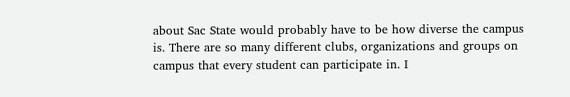about Sac State would probably have to be how diverse the campus is. There are so many different clubs, organizations and groups on campus that every student can participate in. I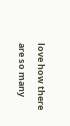love how there are so many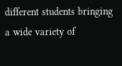different students bringing a wide variety of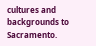cultures and backgrounds to Sacramento.